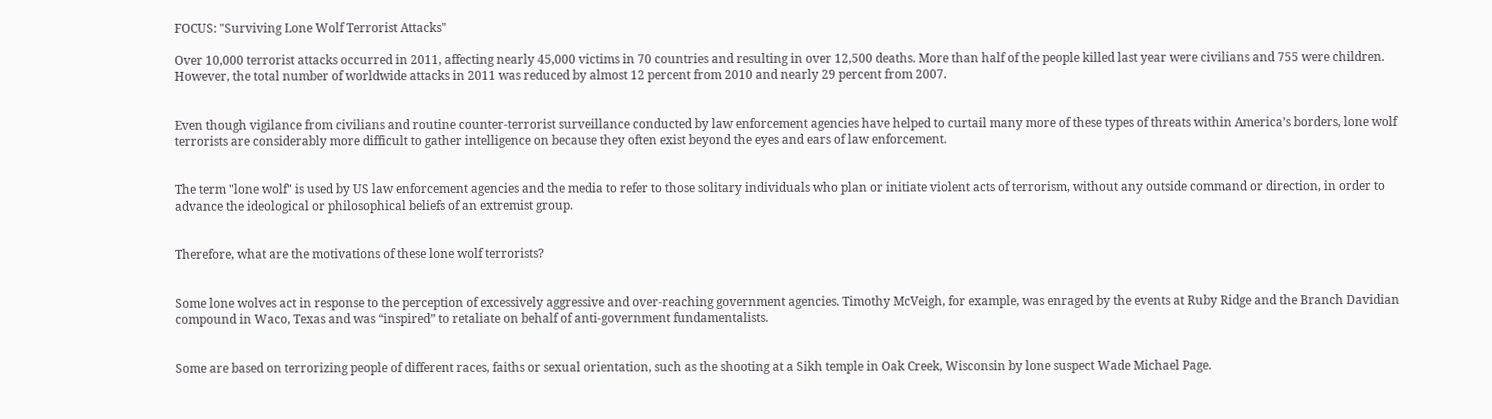FOCUS: "Surviving Lone Wolf Terrorist Attacks"

Over 10,000 terrorist attacks occurred in 2011, affecting nearly 45,000 victims in 70 countries and resulting in over 12,500 deaths. More than half of the people killed last year were civilians and 755 were children. However, the total number of worldwide attacks in 2011 was reduced by almost 12 percent from 2010 and nearly 29 percent from 2007.


Even though vigilance from civilians and routine counter-terrorist surveillance conducted by law enforcement agencies have helped to curtail many more of these types of threats within America’s borders, lone wolf terrorists are considerably more difficult to gather intelligence on because they often exist beyond the eyes and ears of law enforcement.


The term "lone wolf" is used by US law enforcement agencies and the media to refer to those solitary individuals who plan or initiate violent acts of terrorism, without any outside command or direction, in order to advance the ideological or philosophical beliefs of an extremist group.


Therefore, what are the motivations of these lone wolf terrorists?


Some lone wolves act in response to the perception of excessively aggressive and over-reaching government agencies. Timothy McVeigh, for example, was enraged by the events at Ruby Ridge and the Branch Davidian compound in Waco, Texas and was “inspired” to retaliate on behalf of anti-government fundamentalists.


Some are based on terrorizing people of different races, faiths or sexual orientation, such as the shooting at a Sikh temple in Oak Creek, Wisconsin by lone suspect Wade Michael Page.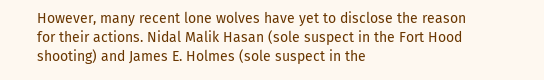However, many recent lone wolves have yet to disclose the reason for their actions. Nidal Malik Hasan (sole suspect in the Fort Hood shooting) and James E. Holmes (sole suspect in the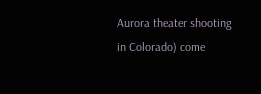Aurora theater shooting in Colorado) come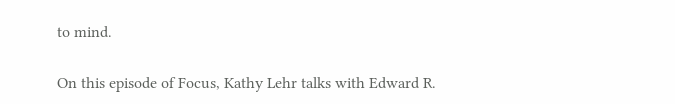to mind.

On this episode of Focus, Kathy Lehr talks with Edward R.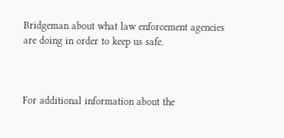Bridgeman about what law enforcement agencies are doing in order to keep us safe.



For additional information about the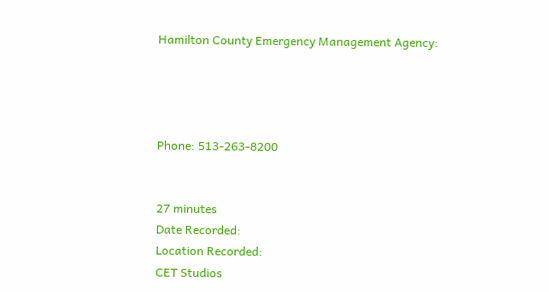Hamilton County Emergency Management Agency:




Phone: 513-263-8200


27 minutes
Date Recorded:
Location Recorded:
CET Studios